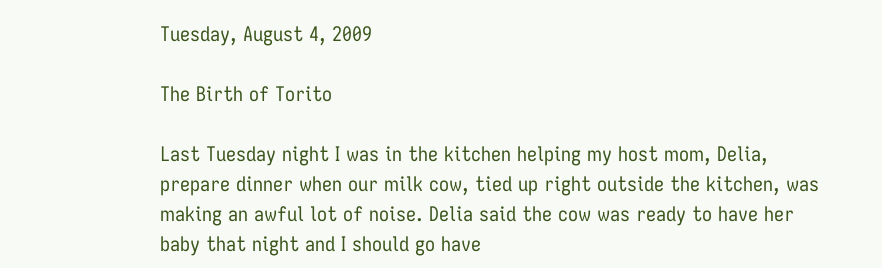Tuesday, August 4, 2009

The Birth of Torito

Last Tuesday night I was in the kitchen helping my host mom, Delia, prepare dinner when our milk cow, tied up right outside the kitchen, was making an awful lot of noise. Delia said the cow was ready to have her baby that night and I should go have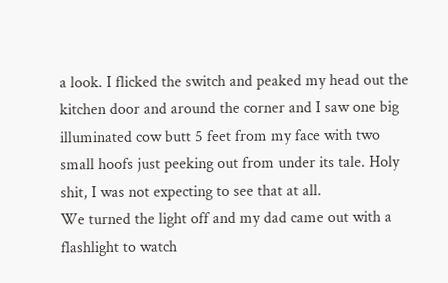a look. I flicked the switch and peaked my head out the kitchen door and around the corner and I saw one big illuminated cow butt 5 feet from my face with two small hoofs just peeking out from under its tale. Holy shit, I was not expecting to see that at all.
We turned the light off and my dad came out with a flashlight to watch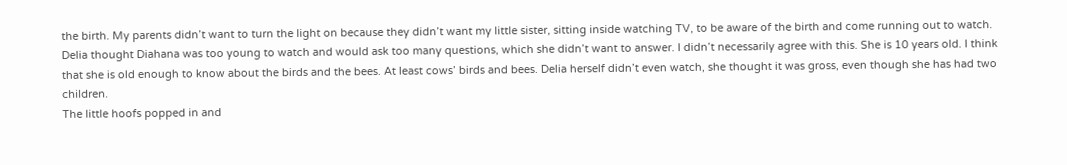the birth. My parents didn’t want to turn the light on because they didn’t want my little sister, sitting inside watching TV, to be aware of the birth and come running out to watch. Delia thought Diahana was too young to watch and would ask too many questions, which she didn’t want to answer. I didn’t necessarily agree with this. She is 10 years old. I think that she is old enough to know about the birds and the bees. At least cows’ birds and bees. Delia herself didn’t even watch, she thought it was gross, even though she has had two children.
The little hoofs popped in and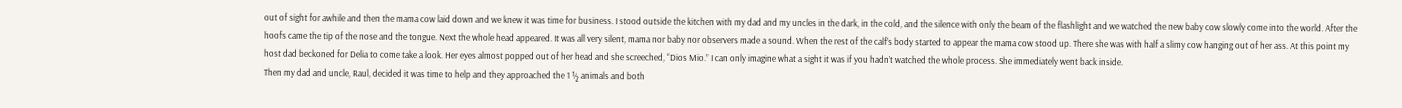out of sight for awhile and then the mama cow laid down and we knew it was time for business. I stood outside the kitchen with my dad and my uncles in the dark, in the cold, and the silence with only the beam of the flashlight and we watched the new baby cow slowly come into the world. After the hoofs came the tip of the nose and the tongue. Next the whole head appeared. It was all very silent, mama nor baby nor observers made a sound. When the rest of the calf’s body started to appear the mama cow stood up. There she was with half a slimy cow hanging out of her ass. At this point my host dad beckoned for Delia to come take a look. Her eyes almost popped out of her head and she screeched, “Dios Mio.” I can only imagine what a sight it was if you hadn’t watched the whole process. She immediately went back inside.
Then my dad and uncle, Raul, decided it was time to help and they approached the 1 ½ animals and both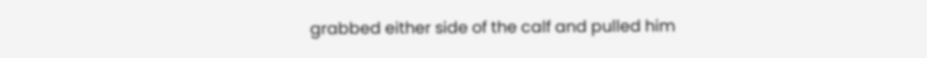grabbed either side of the calf and pulled him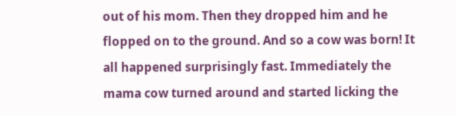out of his mom. Then they dropped him and he flopped on to the ground. And so a cow was born! It all happened surprisingly fast. Immediately the mama cow turned around and started licking the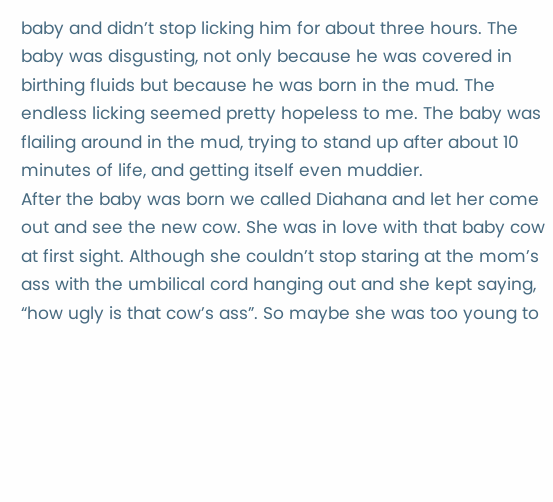baby and didn’t stop licking him for about three hours. The baby was disgusting, not only because he was covered in birthing fluids but because he was born in the mud. The endless licking seemed pretty hopeless to me. The baby was flailing around in the mud, trying to stand up after about 10 minutes of life, and getting itself even muddier.
After the baby was born we called Diahana and let her come out and see the new cow. She was in love with that baby cow at first sight. Although she couldn’t stop staring at the mom’s ass with the umbilical cord hanging out and she kept saying, “how ugly is that cow’s ass”. So maybe she was too young to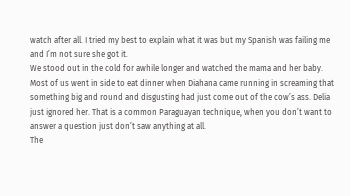watch after all. I tried my best to explain what it was but my Spanish was failing me and I’m not sure she got it.
We stood out in the cold for awhile longer and watched the mama and her baby. Most of us went in side to eat dinner when Diahana came running in screaming that something big and round and disgusting had just come out of the cow’s ass. Delia just ignored her. That is a common Paraguayan technique, when you don’t want to answer a question just don’t saw anything at all.
The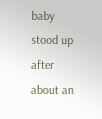baby stood up after about an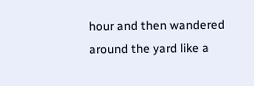hour and then wandered around the yard like a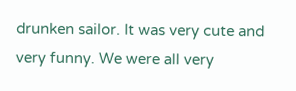drunken sailor. It was very cute and very funny. We were all very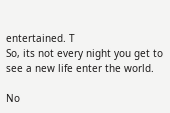entertained. T
So, its not every night you get to see a new life enter the world.

No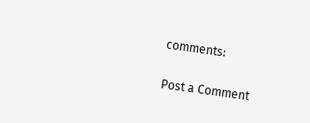comments:

Post a Comment